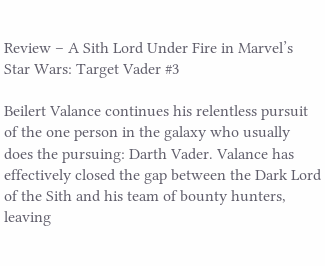Review – A Sith Lord Under Fire in Marvel’s Star Wars: Target Vader #3

Beilert Valance continues his relentless pursuit of the one person in the galaxy who usually does the pursuing: Darth Vader. Valance has effectively closed the gap between the Dark Lord of the Sith and his team of bounty hunters, leaving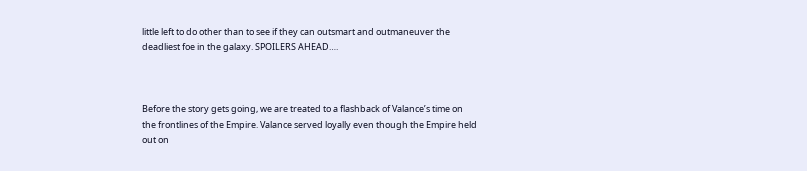little left to do other than to see if they can outsmart and outmaneuver the deadliest foe in the galaxy. SPOILERS AHEAD….



Before the story gets going, we are treated to a flashback of Valance’s time on the frontlines of the Empire. Valance served loyally even though the Empire held out on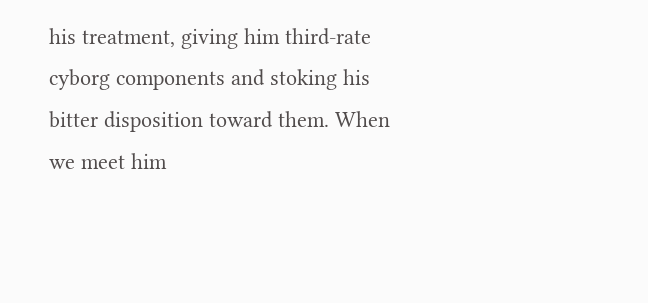his treatment, giving him third-rate cyborg components and stoking his bitter disposition toward them. When we meet him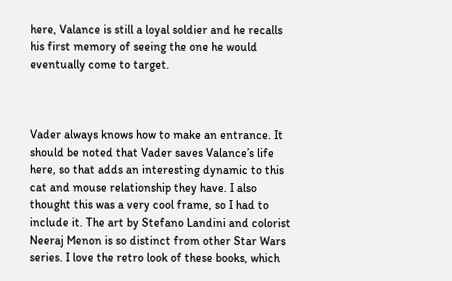here, Valance is still a loyal soldier and he recalls his first memory of seeing the one he would eventually come to target.



Vader always knows how to make an entrance. It should be noted that Vader saves Valance’s life here, so that adds an interesting dynamic to this cat and mouse relationship they have. I also thought this was a very cool frame, so I had to include it. The art by Stefano Landini and colorist Neeraj Menon is so distinct from other Star Wars series. I love the retro look of these books, which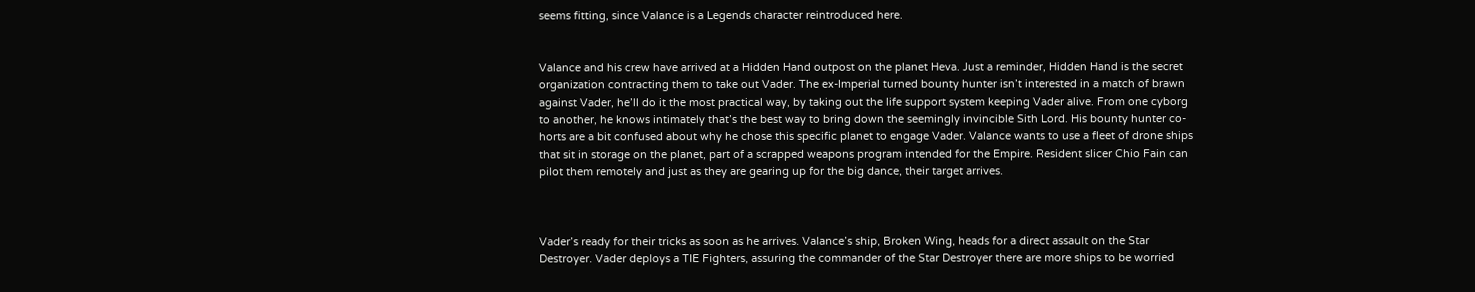seems fitting, since Valance is a Legends character reintroduced here.


Valance and his crew have arrived at a Hidden Hand outpost on the planet Heva. Just a reminder, Hidden Hand is the secret organization contracting them to take out Vader. The ex-Imperial turned bounty hunter isn’t interested in a match of brawn against Vader, he’ll do it the most practical way, by taking out the life support system keeping Vader alive. From one cyborg to another, he knows intimately that’s the best way to bring down the seemingly invincible Sith Lord. His bounty hunter co-horts are a bit confused about why he chose this specific planet to engage Vader. Valance wants to use a fleet of drone ships that sit in storage on the planet, part of a scrapped weapons program intended for the Empire. Resident slicer Chio Fain can pilot them remotely and just as they are gearing up for the big dance, their target arrives.



Vader’s ready for their tricks as soon as he arrives. Valance’s ship, Broken Wing, heads for a direct assault on the Star Destroyer. Vader deploys a TIE Fighters, assuring the commander of the Star Destroyer there are more ships to be worried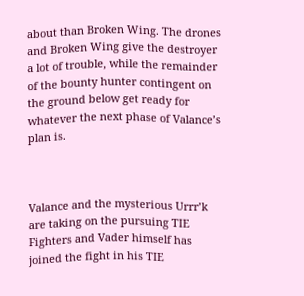about than Broken Wing. The drones and Broken Wing give the destroyer a lot of trouble, while the remainder of the bounty hunter contingent on the ground below get ready for whatever the next phase of Valance’s plan is.



Valance and the mysterious Urrr’k are taking on the pursuing TIE Fighters and Vader himself has joined the fight in his TIE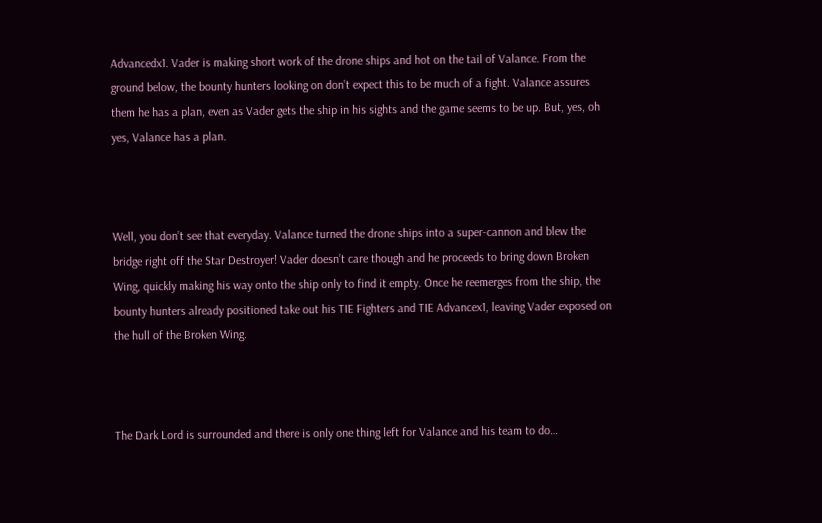Advancedx1. Vader is making short work of the drone ships and hot on the tail of Valance. From the ground below, the bounty hunters looking on don’t expect this to be much of a fight. Valance assures them he has a plan, even as Vader gets the ship in his sights and the game seems to be up. But, yes, oh yes, Valance has a plan.



Well, you don’t see that everyday. Valance turned the drone ships into a super-cannon and blew the bridge right off the Star Destroyer! Vader doesn’t care though and he proceeds to bring down Broken Wing, quickly making his way onto the ship only to find it empty. Once he reemerges from the ship, the bounty hunters already positioned take out his TIE Fighters and TIE Advancex1, leaving Vader exposed on the hull of the Broken Wing.



The Dark Lord is surrounded and there is only one thing left for Valance and his team to do…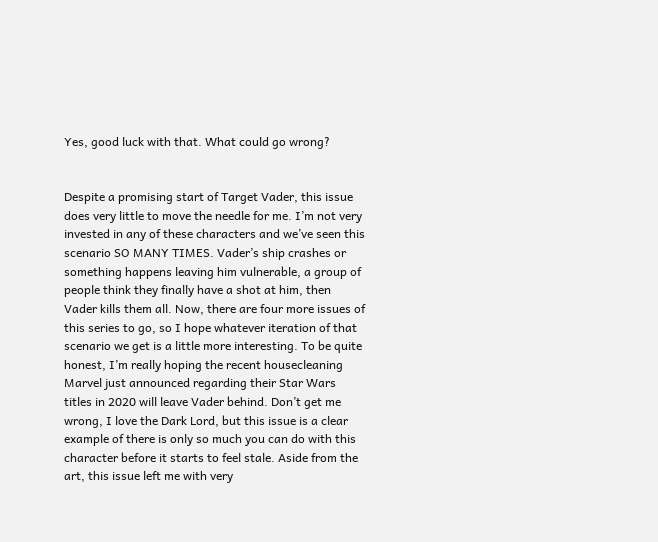Yes, good luck with that. What could go wrong?


Despite a promising start of Target Vader, this issue does very little to move the needle for me. I’m not very invested in any of these characters and we’ve seen this scenario SO MANY TIMES. Vader’s ship crashes or something happens leaving him vulnerable, a group of people think they finally have a shot at him, then Vader kills them all. Now, there are four more issues of this series to go, so I hope whatever iteration of that scenario we get is a little more interesting. To be quite honest, I’m really hoping the recent housecleaning Marvel just announced regarding their Star Wars titles in 2020 will leave Vader behind. Don’t get me wrong, I love the Dark Lord, but this issue is a clear example of there is only so much you can do with this character before it starts to feel stale. Aside from the art, this issue left me with very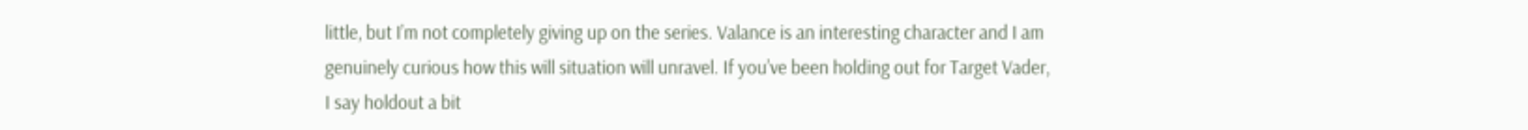little, but I’m not completely giving up on the series. Valance is an interesting character and I am genuinely curious how this will situation will unravel. If you’ve been holding out for Target Vader, I say holdout a bit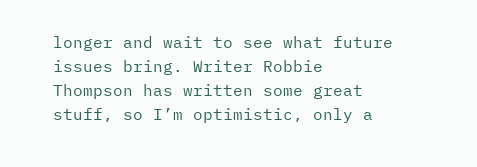longer and wait to see what future issues bring. Writer Robbie Thompson has written some great stuff, so I’m optimistic, only a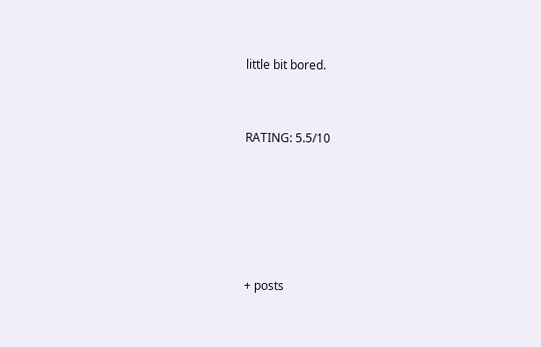little bit bored.


RATING: 5.5/10





+ posts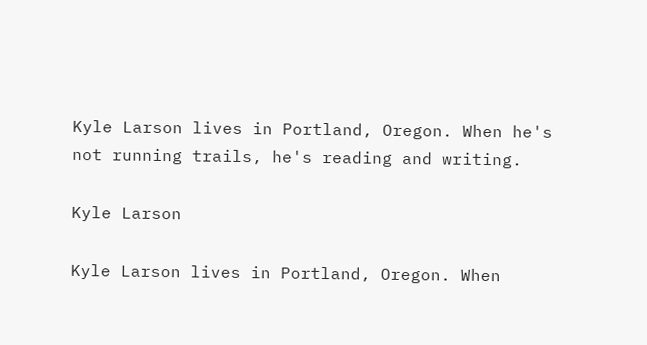Kyle Larson lives in Portland, Oregon. When he's not running trails, he's reading and writing.

Kyle Larson

Kyle Larson lives in Portland, Oregon. When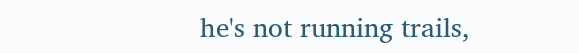he's not running trails,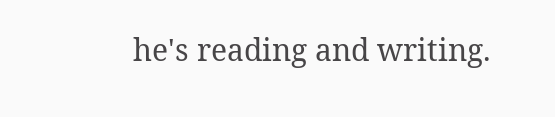he's reading and writing.